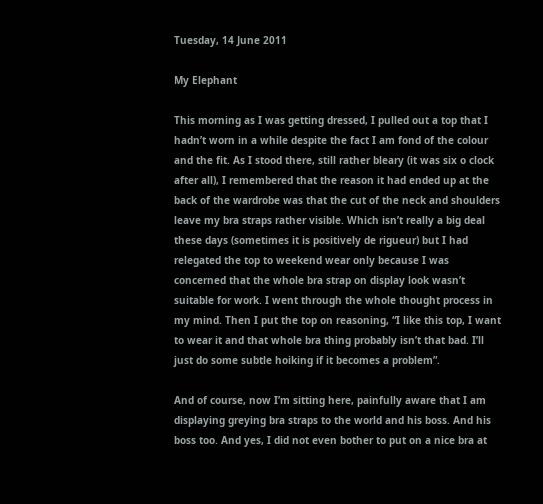Tuesday, 14 June 2011

My Elephant

This morning as I was getting dressed, I pulled out a top that I hadn’t worn in a while despite the fact I am fond of the colour and the fit. As I stood there, still rather bleary (it was six o clock after all), I remembered that the reason it had ended up at the back of the wardrobe was that the cut of the neck and shoulders leave my bra straps rather visible. Which isn’t really a big deal these days (sometimes it is positively de rigueur) but I had relegated the top to weekend wear only because I was concerned that the whole bra strap on display look wasn’t suitable for work. I went through the whole thought process in my mind. Then I put the top on reasoning, “I like this top, I want to wear it and that whole bra thing probably isn’t that bad. I’ll just do some subtle hoiking if it becomes a problem”.

And of course, now I’m sitting here, painfully aware that I am displaying greying bra straps to the world and his boss. And his boss too. And yes, I did not even bother to put on a nice bra at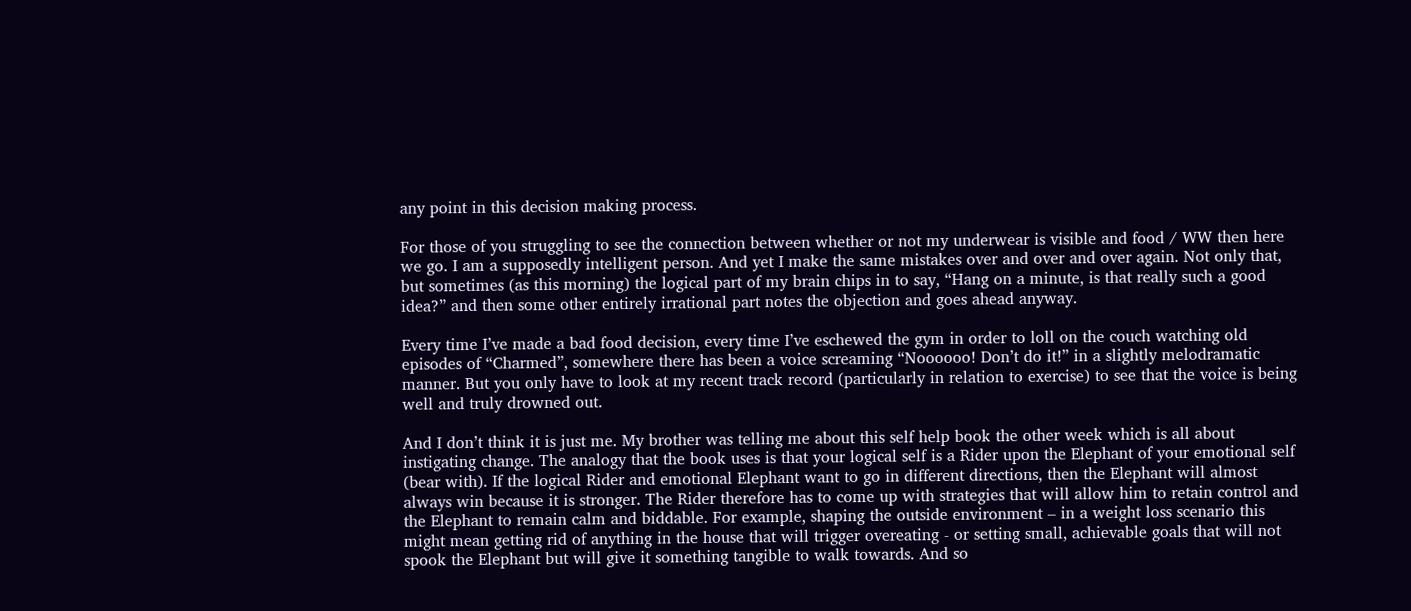any point in this decision making process.

For those of you struggling to see the connection between whether or not my underwear is visible and food / WW then here we go. I am a supposedly intelligent person. And yet I make the same mistakes over and over and over again. Not only that, but sometimes (as this morning) the logical part of my brain chips in to say, “Hang on a minute, is that really such a good idea?” and then some other entirely irrational part notes the objection and goes ahead anyway.

Every time I’ve made a bad food decision, every time I’ve eschewed the gym in order to loll on the couch watching old episodes of “Charmed”, somewhere there has been a voice screaming “Noooooo! Don’t do it!” in a slightly melodramatic manner. But you only have to look at my recent track record (particularly in relation to exercise) to see that the voice is being well and truly drowned out.

And I don’t think it is just me. My brother was telling me about this self help book the other week which is all about instigating change. The analogy that the book uses is that your logical self is a Rider upon the Elephant of your emotional self (bear with). If the logical Rider and emotional Elephant want to go in different directions, then the Elephant will almost always win because it is stronger. The Rider therefore has to come up with strategies that will allow him to retain control and the Elephant to remain calm and biddable. For example, shaping the outside environment – in a weight loss scenario this might mean getting rid of anything in the house that will trigger overeating - or setting small, achievable goals that will not spook the Elephant but will give it something tangible to walk towards. And so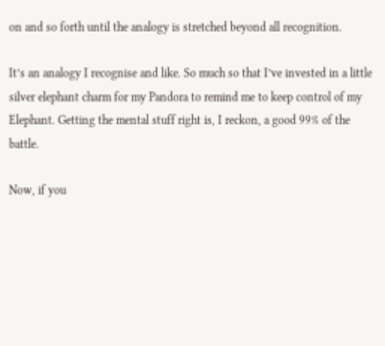on and so forth until the analogy is stretched beyond all recognition.

It’s an analogy I recognise and like. So much so that I’ve invested in a little silver elephant charm for my Pandora to remind me to keep control of my Elephant. Getting the mental stuff right is, I reckon, a good 99% of the battle.

Now, if you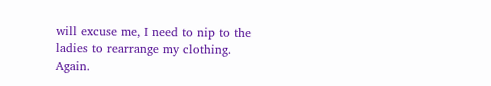will excuse me, I need to nip to the ladies to rearrange my clothing. Again.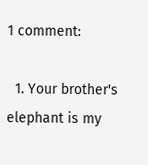1 comment:

  1. Your brother's elephant is my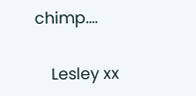chimp....

    Lesley xx